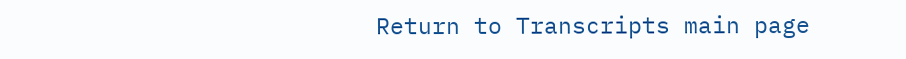Return to Transcripts main page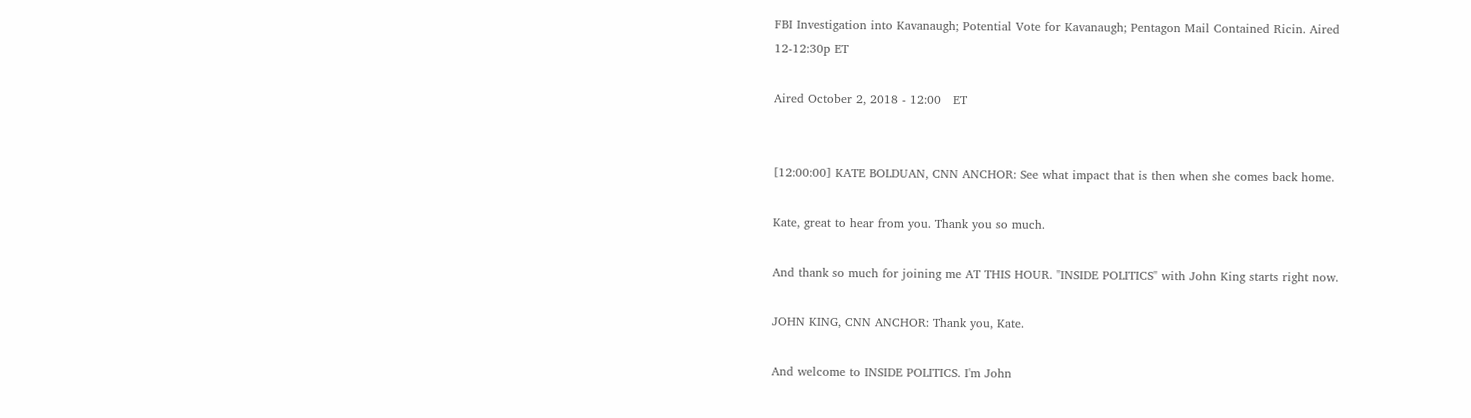FBI Investigation into Kavanaugh; Potential Vote for Kavanaugh; Pentagon Mail Contained Ricin. Aired 12-12:30p ET

Aired October 2, 2018 - 12:00   ET


[12:00:00] KATE BOLDUAN, CNN ANCHOR: See what impact that is then when she comes back home.

Kate, great to hear from you. Thank you so much.

And thank so much for joining me AT THIS HOUR. "INSIDE POLITICS" with John King starts right now.

JOHN KING, CNN ANCHOR: Thank you, Kate.

And welcome to INSIDE POLITICS. I'm John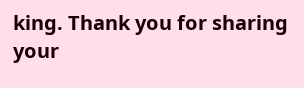king. Thank you for sharing your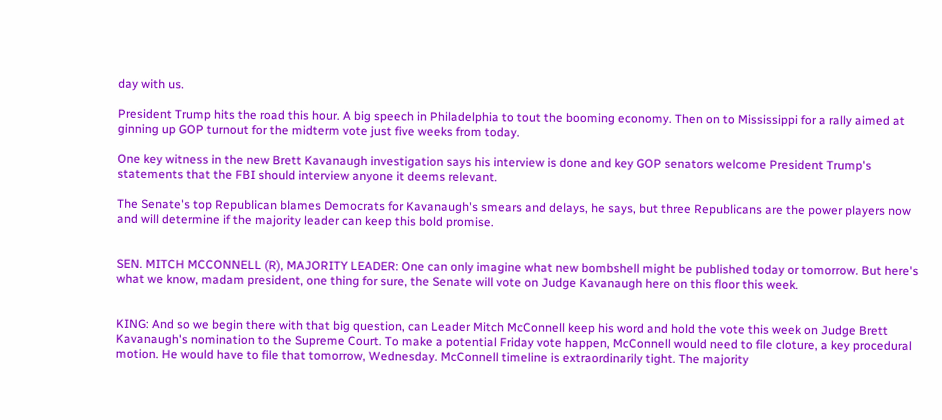day with us.

President Trump hits the road this hour. A big speech in Philadelphia to tout the booming economy. Then on to Mississippi for a rally aimed at ginning up GOP turnout for the midterm vote just five weeks from today.

One key witness in the new Brett Kavanaugh investigation says his interview is done and key GOP senators welcome President Trump's statements that the FBI should interview anyone it deems relevant.

The Senate's top Republican blames Democrats for Kavanaugh's smears and delays, he says, but three Republicans are the power players now and will determine if the majority leader can keep this bold promise.


SEN. MITCH MCCONNELL (R), MAJORITY LEADER: One can only imagine what new bombshell might be published today or tomorrow. But here's what we know, madam president, one thing for sure, the Senate will vote on Judge Kavanaugh here on this floor this week.


KING: And so we begin there with that big question, can Leader Mitch McConnell keep his word and hold the vote this week on Judge Brett Kavanaugh's nomination to the Supreme Court. To make a potential Friday vote happen, McConnell would need to file cloture, a key procedural motion. He would have to file that tomorrow, Wednesday. McConnell timeline is extraordinarily tight. The majority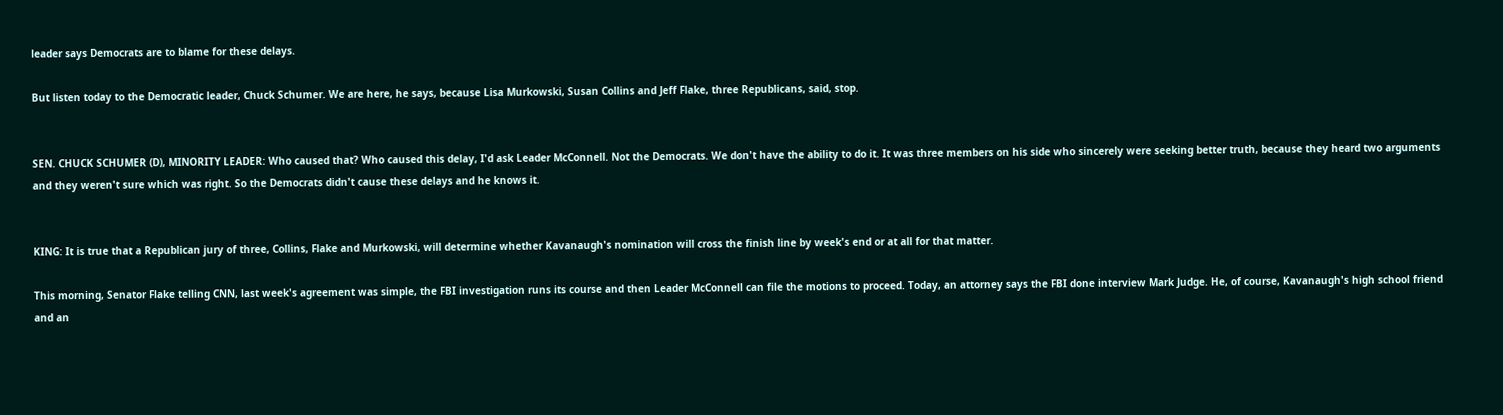leader says Democrats are to blame for these delays.

But listen today to the Democratic leader, Chuck Schumer. We are here, he says, because Lisa Murkowski, Susan Collins and Jeff Flake, three Republicans, said, stop.


SEN. CHUCK SCHUMER (D), MINORITY LEADER: Who caused that? Who caused this delay, I'd ask Leader McConnell. Not the Democrats. We don't have the ability to do it. It was three members on his side who sincerely were seeking better truth, because they heard two arguments and they weren't sure which was right. So the Democrats didn't cause these delays and he knows it.


KING: It is true that a Republican jury of three, Collins, Flake and Murkowski, will determine whether Kavanaugh's nomination will cross the finish line by week's end or at all for that matter.

This morning, Senator Flake telling CNN, last week's agreement was simple, the FBI investigation runs its course and then Leader McConnell can file the motions to proceed. Today, an attorney says the FBI done interview Mark Judge. He, of course, Kavanaugh's high school friend and an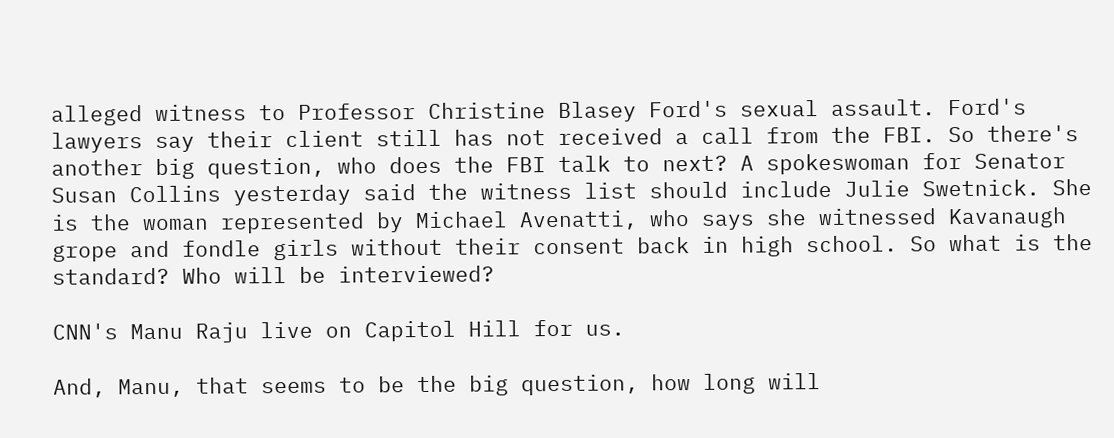alleged witness to Professor Christine Blasey Ford's sexual assault. Ford's lawyers say their client still has not received a call from the FBI. So there's another big question, who does the FBI talk to next? A spokeswoman for Senator Susan Collins yesterday said the witness list should include Julie Swetnick. She is the woman represented by Michael Avenatti, who says she witnessed Kavanaugh grope and fondle girls without their consent back in high school. So what is the standard? Who will be interviewed?

CNN's Manu Raju live on Capitol Hill for us.

And, Manu, that seems to be the big question, how long will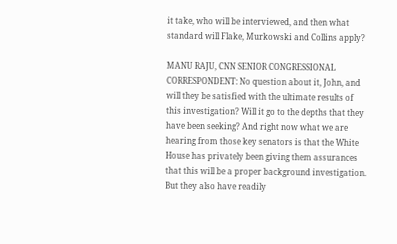it take, who will be interviewed, and then what standard will Flake, Murkowski and Collins apply?

MANU RAJU, CNN SENIOR CONGRESSIONAL CORRESPONDENT: No question about it, John, and will they be satisfied with the ultimate results of this investigation? Will it go to the depths that they have been seeking? And right now what we are hearing from those key senators is that the White House has privately been giving them assurances that this will be a proper background investigation. But they also have readily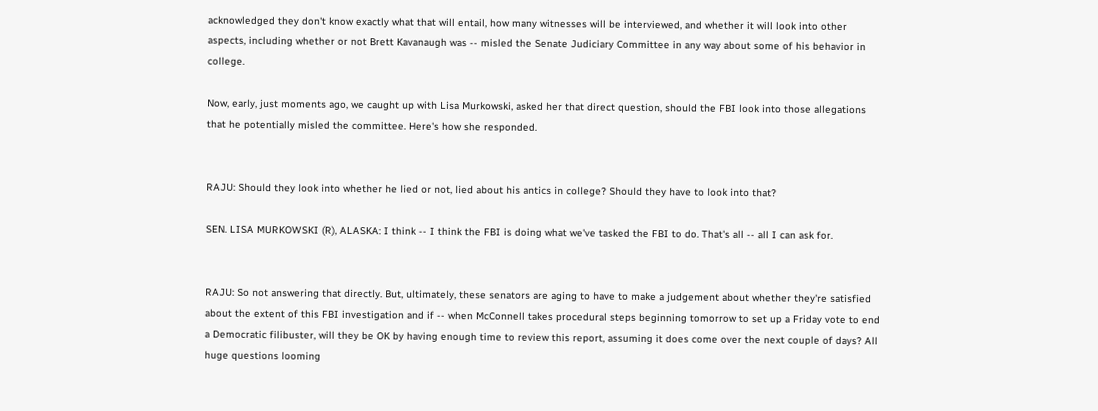acknowledged they don't know exactly what that will entail, how many witnesses will be interviewed, and whether it will look into other aspects, including whether or not Brett Kavanaugh was -- misled the Senate Judiciary Committee in any way about some of his behavior in college.

Now, early, just moments ago, we caught up with Lisa Murkowski, asked her that direct question, should the FBI look into those allegations that he potentially misled the committee. Here's how she responded.


RAJU: Should they look into whether he lied or not, lied about his antics in college? Should they have to look into that?

SEN. LISA MURKOWSKI (R), ALASKA: I think -- I think the FBI is doing what we've tasked the FBI to do. That's all -- all I can ask for.


RAJU: So not answering that directly. But, ultimately, these senators are aging to have to make a judgement about whether they're satisfied about the extent of this FBI investigation and if -- when McConnell takes procedural steps beginning tomorrow to set up a Friday vote to end a Democratic filibuster, will they be OK by having enough time to review this report, assuming it does come over the next couple of days? All huge questions looming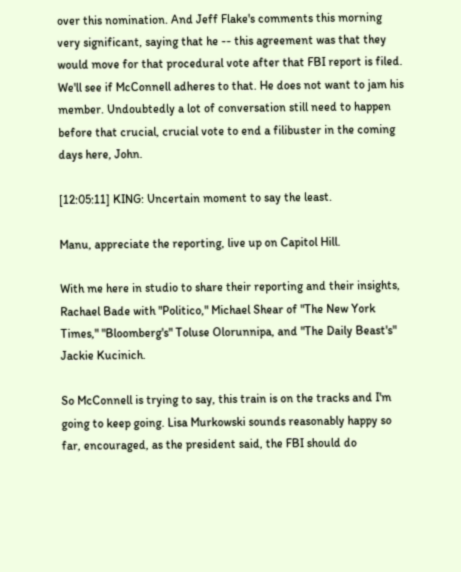over this nomination. And Jeff Flake's comments this morning very significant, saying that he -- this agreement was that they would move for that procedural vote after that FBI report is filed. We'll see if McConnell adheres to that. He does not want to jam his member. Undoubtedly a lot of conversation still need to happen before that crucial, crucial vote to end a filibuster in the coming days here, John.

[12:05:11] KING: Uncertain moment to say the least.

Manu, appreciate the reporting, live up on Capitol Hill.

With me here in studio to share their reporting and their insights, Rachael Bade with "Politico," Michael Shear of "The New York Times," "Bloomberg's" Toluse Olorunnipa, and "The Daily Beast's" Jackie Kucinich.

So McConnell is trying to say, this train is on the tracks and I'm going to keep going. Lisa Murkowski sounds reasonably happy so far, encouraged, as the president said, the FBI should do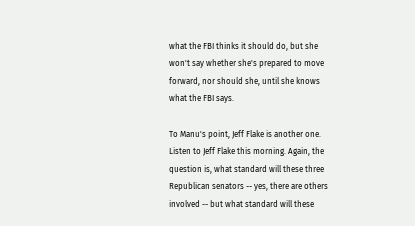what the FBI thinks it should do, but she won't say whether she's prepared to move forward, nor should she, until she knows what the FBI says.

To Manu's point, Jeff Flake is another one. Listen to Jeff Flake this morning. Again, the question is, what standard will these three Republican senators -- yes, there are others involved -- but what standard will these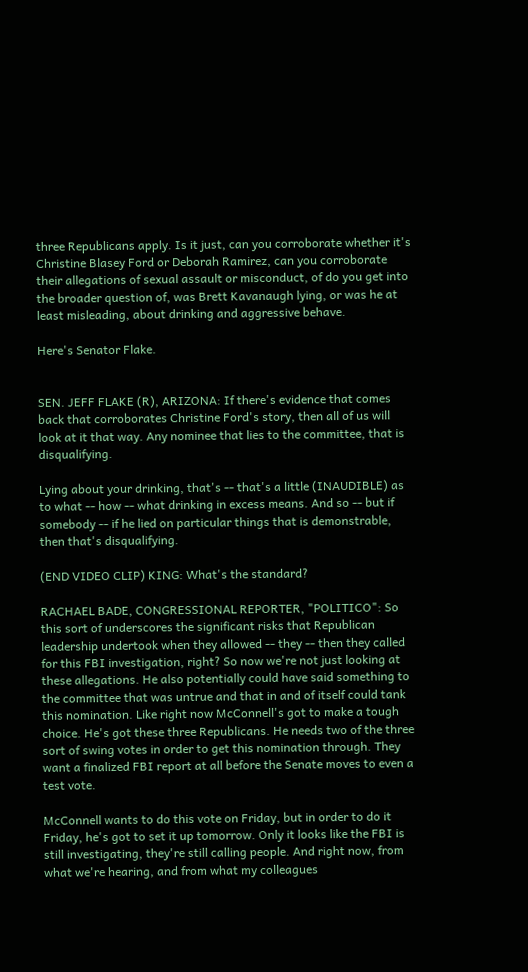three Republicans apply. Is it just, can you corroborate whether it's Christine Blasey Ford or Deborah Ramirez, can you corroborate their allegations of sexual assault or misconduct, of do you get into the broader question of, was Brett Kavanaugh lying, or was he at least misleading, about drinking and aggressive behave.

Here's Senator Flake.


SEN. JEFF FLAKE (R), ARIZONA: If there's evidence that comes back that corroborates Christine Ford's story, then all of us will look at it that way. Any nominee that lies to the committee, that is disqualifying.

Lying about your drinking, that's -- that's a little (INAUDIBLE) as to what -- how -- what drinking in excess means. And so -- but if somebody -- if he lied on particular things that is demonstrable, then that's disqualifying.

(END VIDEO CLIP) KING: What's the standard?

RACHAEL BADE, CONGRESSIONAL REPORTER, "POLITICO": So this sort of underscores the significant risks that Republican leadership undertook when they allowed -- they -- then they called for this FBI investigation, right? So now we're not just looking at these allegations. He also potentially could have said something to the committee that was untrue and that in and of itself could tank this nomination. Like right now McConnell's got to make a tough choice. He's got these three Republicans. He needs two of the three sort of swing votes in order to get this nomination through. They want a finalized FBI report at all before the Senate moves to even a test vote.

McConnell wants to do this vote on Friday, but in order to do it Friday, he's got to set it up tomorrow. Only it looks like the FBI is still investigating, they're still calling people. And right now, from what we're hearing, and from what my colleagues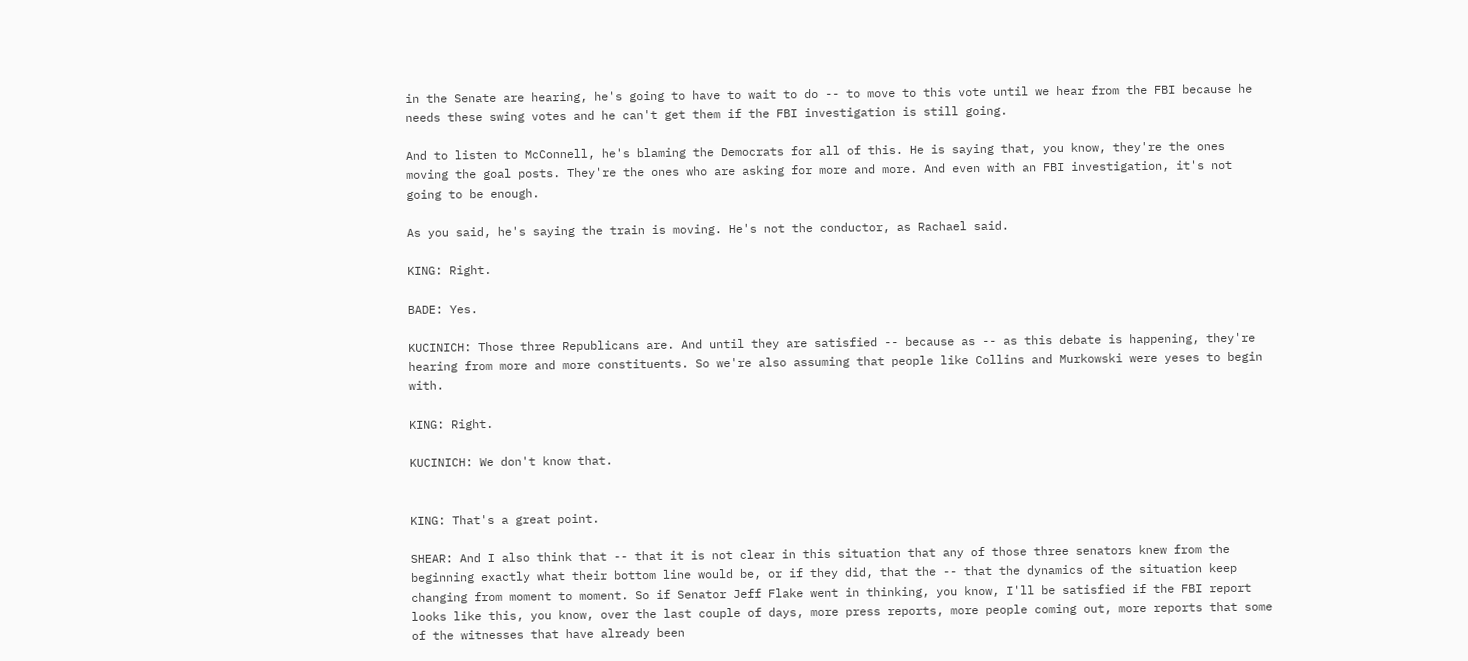in the Senate are hearing, he's going to have to wait to do -- to move to this vote until we hear from the FBI because he needs these swing votes and he can't get them if the FBI investigation is still going.

And to listen to McConnell, he's blaming the Democrats for all of this. He is saying that, you know, they're the ones moving the goal posts. They're the ones who are asking for more and more. And even with an FBI investigation, it's not going to be enough.

As you said, he's saying the train is moving. He's not the conductor, as Rachael said.

KING: Right.

BADE: Yes.

KUCINICH: Those three Republicans are. And until they are satisfied -- because as -- as this debate is happening, they're hearing from more and more constituents. So we're also assuming that people like Collins and Murkowski were yeses to begin with.

KING: Right.

KUCINICH: We don't know that.


KING: That's a great point.

SHEAR: And I also think that -- that it is not clear in this situation that any of those three senators knew from the beginning exactly what their bottom line would be, or if they did, that the -- that the dynamics of the situation keep changing from moment to moment. So if Senator Jeff Flake went in thinking, you know, I'll be satisfied if the FBI report looks like this, you know, over the last couple of days, more press reports, more people coming out, more reports that some of the witnesses that have already been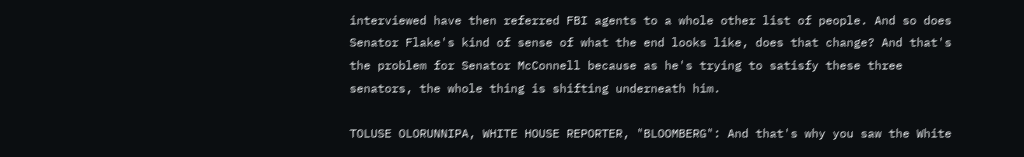interviewed have then referred FBI agents to a whole other list of people. And so does Senator Flake's kind of sense of what the end looks like, does that change? And that's the problem for Senator McConnell because as he's trying to satisfy these three senators, the whole thing is shifting underneath him.

TOLUSE OLORUNNIPA, WHITE HOUSE REPORTER, "BLOOMBERG": And that's why you saw the White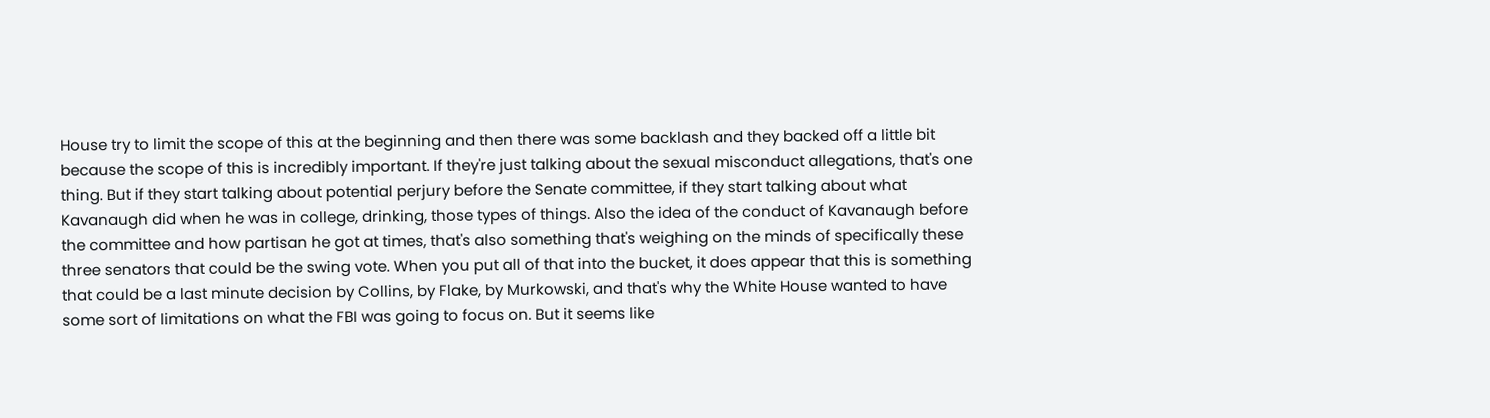House try to limit the scope of this at the beginning and then there was some backlash and they backed off a little bit because the scope of this is incredibly important. If they're just talking about the sexual misconduct allegations, that's one thing. But if they start talking about potential perjury before the Senate committee, if they start talking about what Kavanaugh did when he was in college, drinking, those types of things. Also the idea of the conduct of Kavanaugh before the committee and how partisan he got at times, that's also something that's weighing on the minds of specifically these three senators that could be the swing vote. When you put all of that into the bucket, it does appear that this is something that could be a last minute decision by Collins, by Flake, by Murkowski, and that's why the White House wanted to have some sort of limitations on what the FBI was going to focus on. But it seems like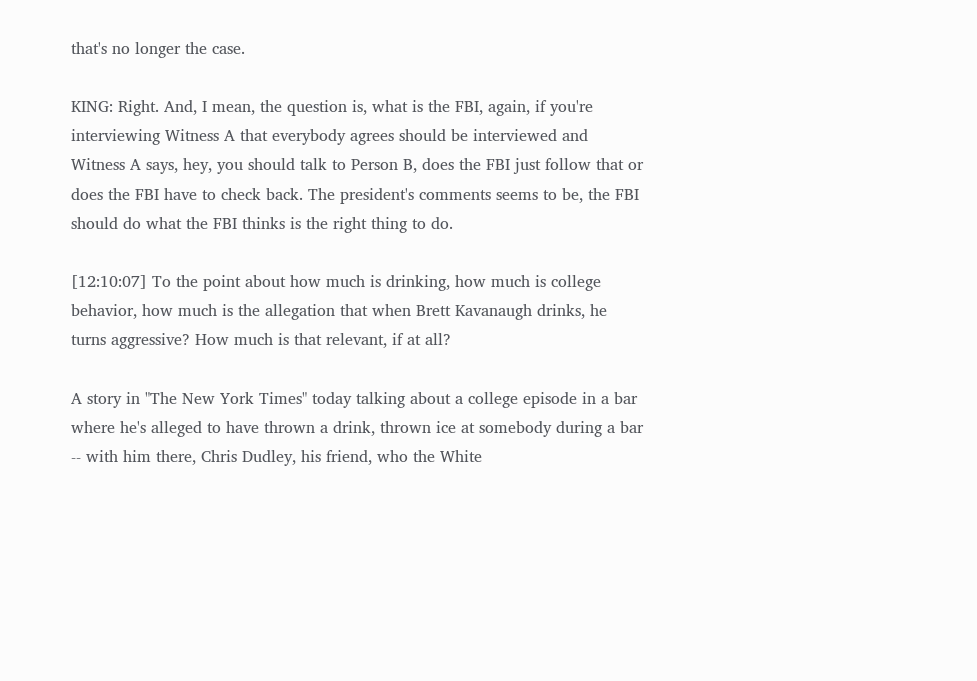that's no longer the case.

KING: Right. And, I mean, the question is, what is the FBI, again, if you're interviewing Witness A that everybody agrees should be interviewed and Witness A says, hey, you should talk to Person B, does the FBI just follow that or does the FBI have to check back. The president's comments seems to be, the FBI should do what the FBI thinks is the right thing to do.

[12:10:07] To the point about how much is drinking, how much is college behavior, how much is the allegation that when Brett Kavanaugh drinks, he turns aggressive? How much is that relevant, if at all?

A story in "The New York Times" today talking about a college episode in a bar where he's alleged to have thrown a drink, thrown ice at somebody during a bar -- with him there, Chris Dudley, his friend, who the White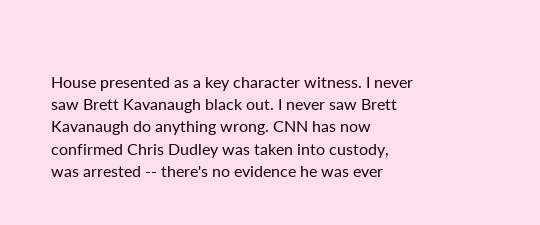House presented as a key character witness. I never saw Brett Kavanaugh black out. I never saw Brett Kavanaugh do anything wrong. CNN has now confirmed Chris Dudley was taken into custody, was arrested -- there's no evidence he was ever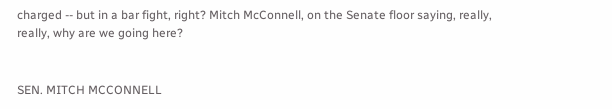charged -- but in a bar fight, right? Mitch McConnell, on the Senate floor saying, really, really, why are we going here?


SEN. MITCH MCCONNELL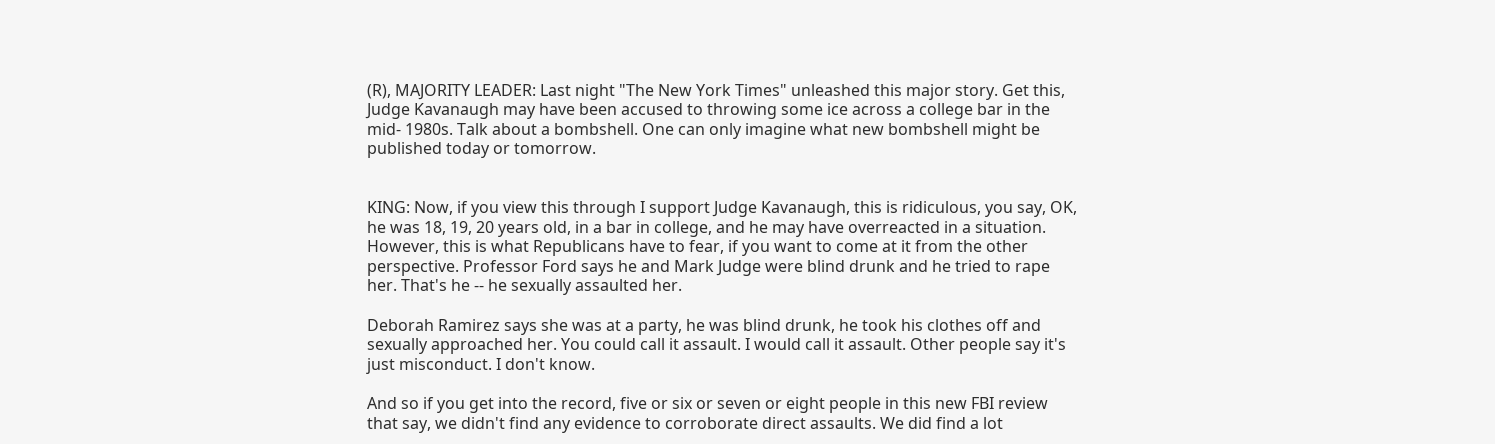(R), MAJORITY LEADER: Last night "The New York Times" unleashed this major story. Get this, Judge Kavanaugh may have been accused to throwing some ice across a college bar in the mid- 1980s. Talk about a bombshell. One can only imagine what new bombshell might be published today or tomorrow.


KING: Now, if you view this through I support Judge Kavanaugh, this is ridiculous, you say, OK, he was 18, 19, 20 years old, in a bar in college, and he may have overreacted in a situation. However, this is what Republicans have to fear, if you want to come at it from the other perspective. Professor Ford says he and Mark Judge were blind drunk and he tried to rape her. That's he -- he sexually assaulted her.

Deborah Ramirez says she was at a party, he was blind drunk, he took his clothes off and sexually approached her. You could call it assault. I would call it assault. Other people say it's just misconduct. I don't know.

And so if you get into the record, five or six or seven or eight people in this new FBI review that say, we didn't find any evidence to corroborate direct assaults. We did find a lot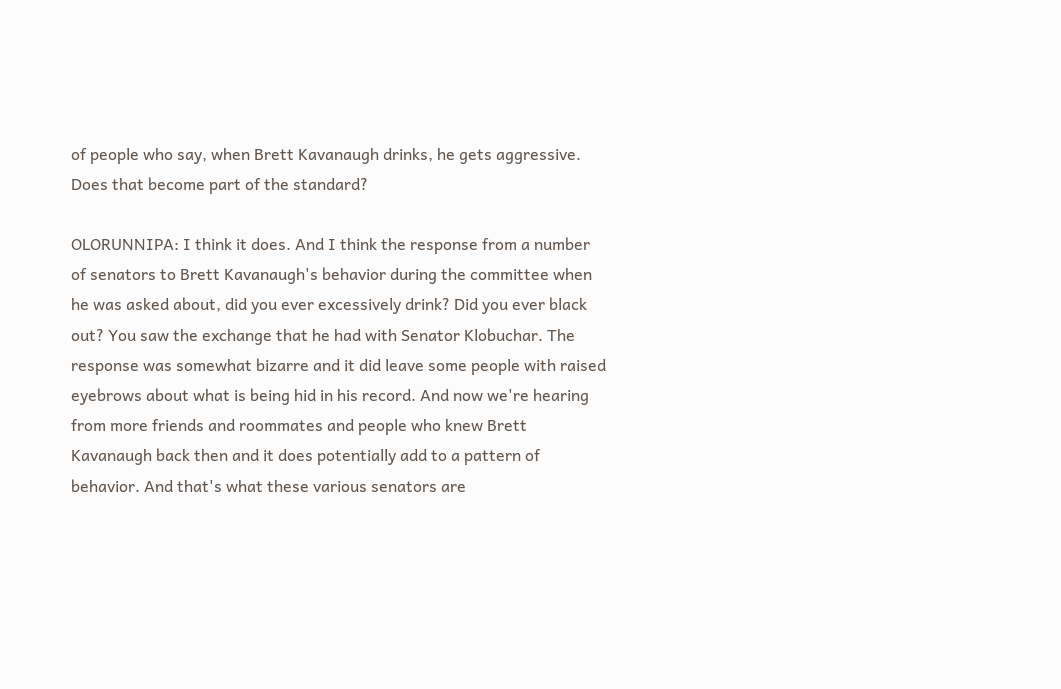of people who say, when Brett Kavanaugh drinks, he gets aggressive. Does that become part of the standard?

OLORUNNIPA: I think it does. And I think the response from a number of senators to Brett Kavanaugh's behavior during the committee when he was asked about, did you ever excessively drink? Did you ever black out? You saw the exchange that he had with Senator Klobuchar. The response was somewhat bizarre and it did leave some people with raised eyebrows about what is being hid in his record. And now we're hearing from more friends and roommates and people who knew Brett Kavanaugh back then and it does potentially add to a pattern of behavior. And that's what these various senators are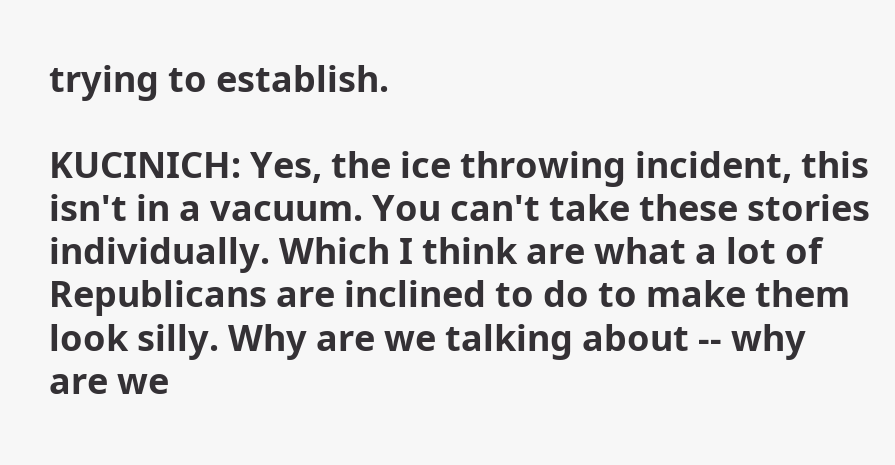trying to establish.

KUCINICH: Yes, the ice throwing incident, this isn't in a vacuum. You can't take these stories individually. Which I think are what a lot of Republicans are inclined to do to make them look silly. Why are we talking about -- why are we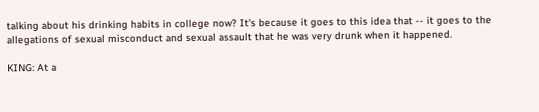talking about his drinking habits in college now? It's because it goes to this idea that -- it goes to the allegations of sexual misconduct and sexual assault that he was very drunk when it happened.

KING: At a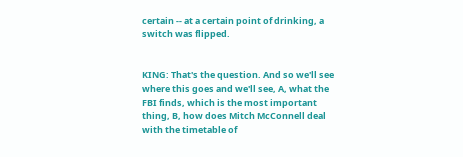certain -- at a certain point of drinking, a switch was flipped.


KING: That's the question. And so we'll see where this goes and we'll see, A, what the FBI finds, which is the most important thing, B, how does Mitch McConnell deal with the timetable of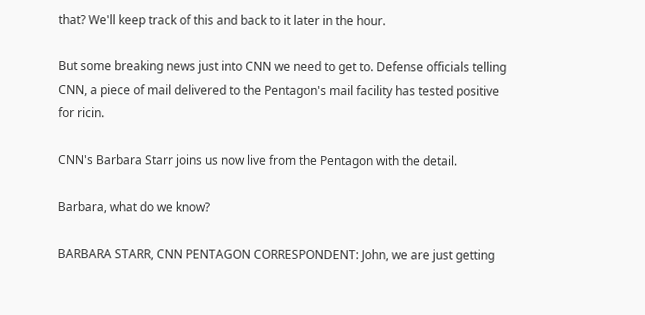that? We'll keep track of this and back to it later in the hour.

But some breaking news just into CNN we need to get to. Defense officials telling CNN, a piece of mail delivered to the Pentagon's mail facility has tested positive for ricin.

CNN's Barbara Starr joins us now live from the Pentagon with the detail.

Barbara, what do we know?

BARBARA STARR, CNN PENTAGON CORRESPONDENT: John, we are just getting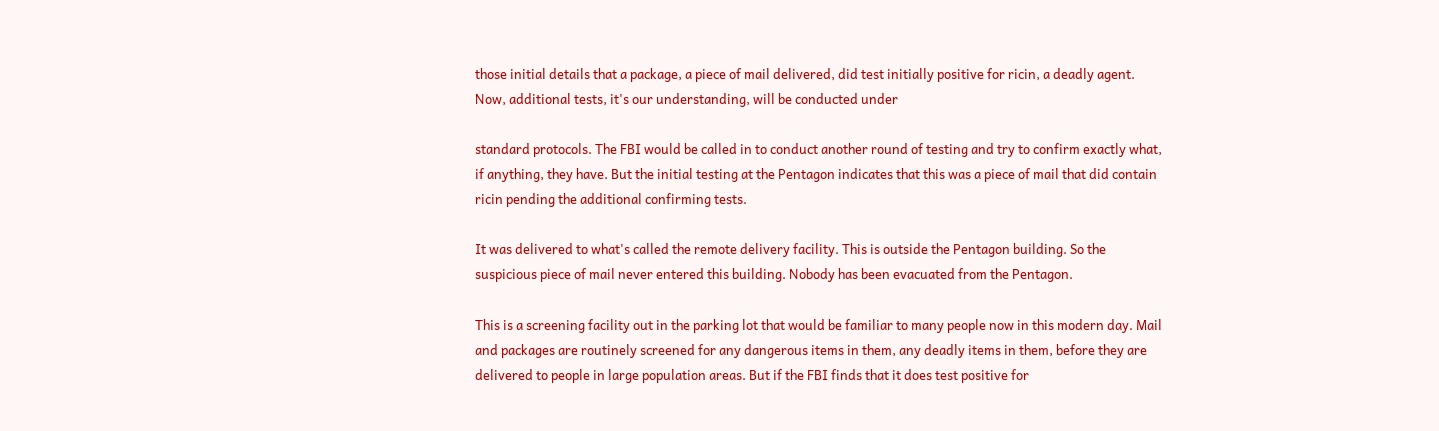those initial details that a package, a piece of mail delivered, did test initially positive for ricin, a deadly agent. Now, additional tests, it's our understanding, will be conducted under

standard protocols. The FBI would be called in to conduct another round of testing and try to confirm exactly what, if anything, they have. But the initial testing at the Pentagon indicates that this was a piece of mail that did contain ricin pending the additional confirming tests.

It was delivered to what's called the remote delivery facility. This is outside the Pentagon building. So the suspicious piece of mail never entered this building. Nobody has been evacuated from the Pentagon.

This is a screening facility out in the parking lot that would be familiar to many people now in this modern day. Mail and packages are routinely screened for any dangerous items in them, any deadly items in them, before they are delivered to people in large population areas. But if the FBI finds that it does test positive for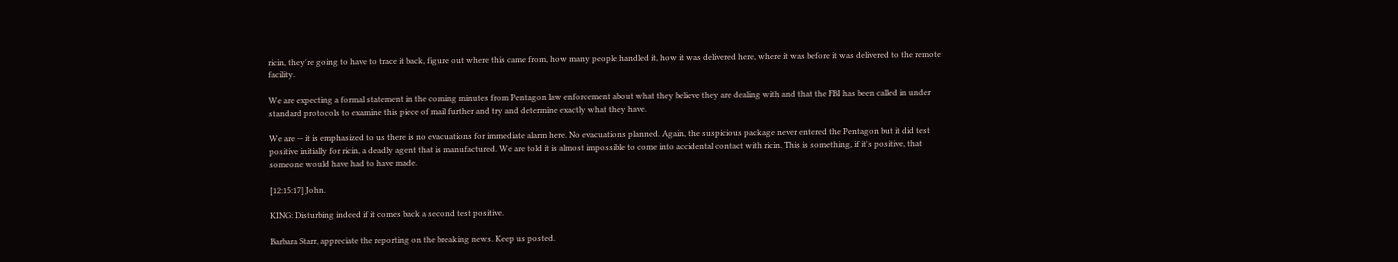ricin, they're going to have to trace it back, figure out where this came from, how many people handled it, how it was delivered here, where it was before it was delivered to the remote facility.

We are expecting a formal statement in the coming minutes from Pentagon law enforcement about what they believe they are dealing with and that the FBI has been called in under standard protocols to examine this piece of mail further and try and determine exactly what they have.

We are -- it is emphasized to us there is no evacuations for immediate alarm here. No evacuations planned. Again, the suspicious package never entered the Pentagon but it did test positive initially for ricin, a deadly agent that is manufactured. We are told it is almost impossible to come into accidental contact with ricin. This is something, if it's positive, that someone would have had to have made.

[12:15:17] John.

KING: Disturbing indeed if it comes back a second test positive.

Barbara Starr, appreciate the reporting on the breaking news. Keep us posted.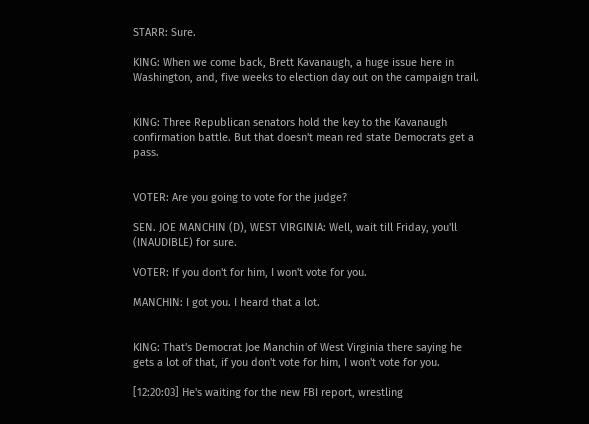STARR: Sure.

KING: When we come back, Brett Kavanaugh, a huge issue here in Washington, and, five weeks to election day out on the campaign trail.


KING: Three Republican senators hold the key to the Kavanaugh confirmation battle. But that doesn't mean red state Democrats get a pass.


VOTER: Are you going to vote for the judge?

SEN. JOE MANCHIN (D), WEST VIRGINIA: Well, wait till Friday, you'll (INAUDIBLE) for sure.

VOTER: If you don't for him, I won't vote for you.

MANCHIN: I got you. I heard that a lot.


KING: That's Democrat Joe Manchin of West Virginia there saying he gets a lot of that, if you don't vote for him, I won't vote for you.

[12:20:03] He's waiting for the new FBI report, wrestling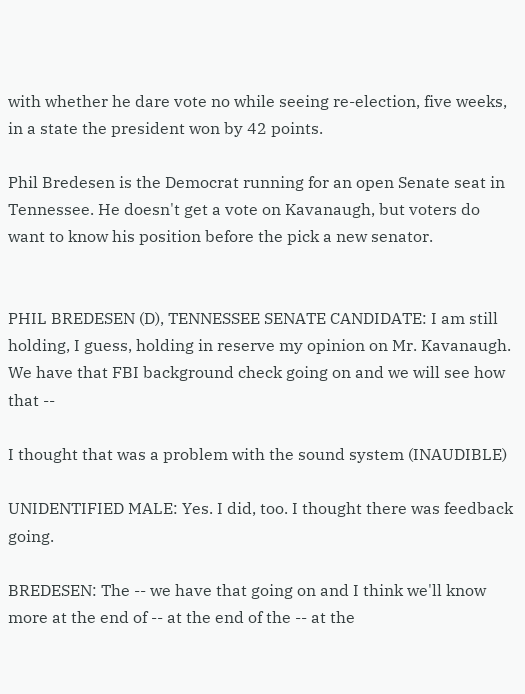with whether he dare vote no while seeing re-election, five weeks, in a state the president won by 42 points.

Phil Bredesen is the Democrat running for an open Senate seat in Tennessee. He doesn't get a vote on Kavanaugh, but voters do want to know his position before the pick a new senator.


PHIL BREDESEN (D), TENNESSEE SENATE CANDIDATE: I am still holding, I guess, holding in reserve my opinion on Mr. Kavanaugh. We have that FBI background check going on and we will see how that --

I thought that was a problem with the sound system (INAUDIBLE)

UNIDENTIFIED MALE: Yes. I did, too. I thought there was feedback going.

BREDESEN: The -- we have that going on and I think we'll know more at the end of -- at the end of the -- at the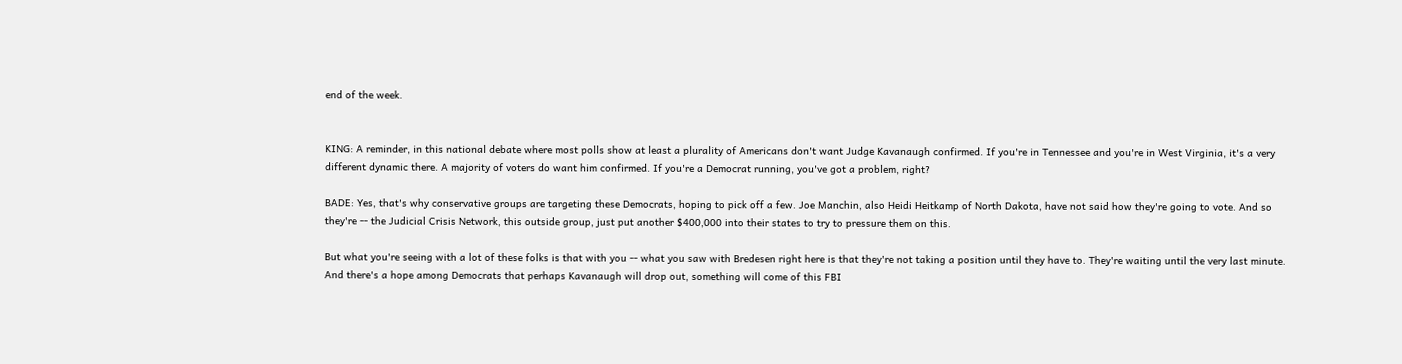end of the week.


KING: A reminder, in this national debate where most polls show at least a plurality of Americans don't want Judge Kavanaugh confirmed. If you're in Tennessee and you're in West Virginia, it's a very different dynamic there. A majority of voters do want him confirmed. If you're a Democrat running, you've got a problem, right?

BADE: Yes, that's why conservative groups are targeting these Democrats, hoping to pick off a few. Joe Manchin, also Heidi Heitkamp of North Dakota, have not said how they're going to vote. And so they're -- the Judicial Crisis Network, this outside group, just put another $400,000 into their states to try to pressure them on this.

But what you're seeing with a lot of these folks is that with you -- what you saw with Bredesen right here is that they're not taking a position until they have to. They're waiting until the very last minute. And there's a hope among Democrats that perhaps Kavanaugh will drop out, something will come of this FBI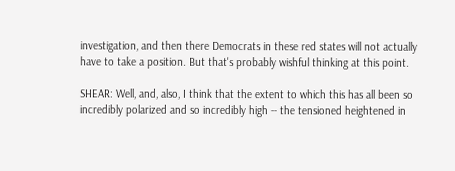investigation, and then there Democrats in these red states will not actually have to take a position. But that's probably wishful thinking at this point.

SHEAR: Well, and, also, I think that the extent to which this has all been so incredibly polarized and so incredibly high -- the tensioned heightened in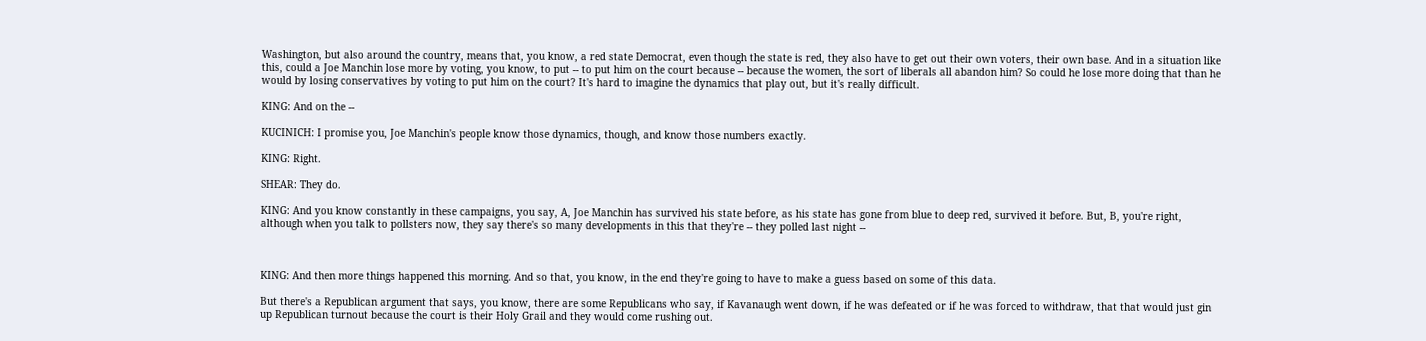Washington, but also around the country, means that, you know, a red state Democrat, even though the state is red, they also have to get out their own voters, their own base. And in a situation like this, could a Joe Manchin lose more by voting, you know, to put -- to put him on the court because -- because the women, the sort of liberals all abandon him? So could he lose more doing that than he would by losing conservatives by voting to put him on the court? It's hard to imagine the dynamics that play out, but it's really difficult.

KING: And on the --

KUCINICH: I promise you, Joe Manchin's people know those dynamics, though, and know those numbers exactly.

KING: Right.

SHEAR: They do.

KING: And you know constantly in these campaigns, you say, A, Joe Manchin has survived his state before, as his state has gone from blue to deep red, survived it before. But, B, you're right, although when you talk to pollsters now, they say there's so many developments in this that they're -- they polled last night --



KING: And then more things happened this morning. And so that, you know, in the end they're going to have to make a guess based on some of this data.

But there's a Republican argument that says, you know, there are some Republicans who say, if Kavanaugh went down, if he was defeated or if he was forced to withdraw, that that would just gin up Republican turnout because the court is their Holy Grail and they would come rushing out.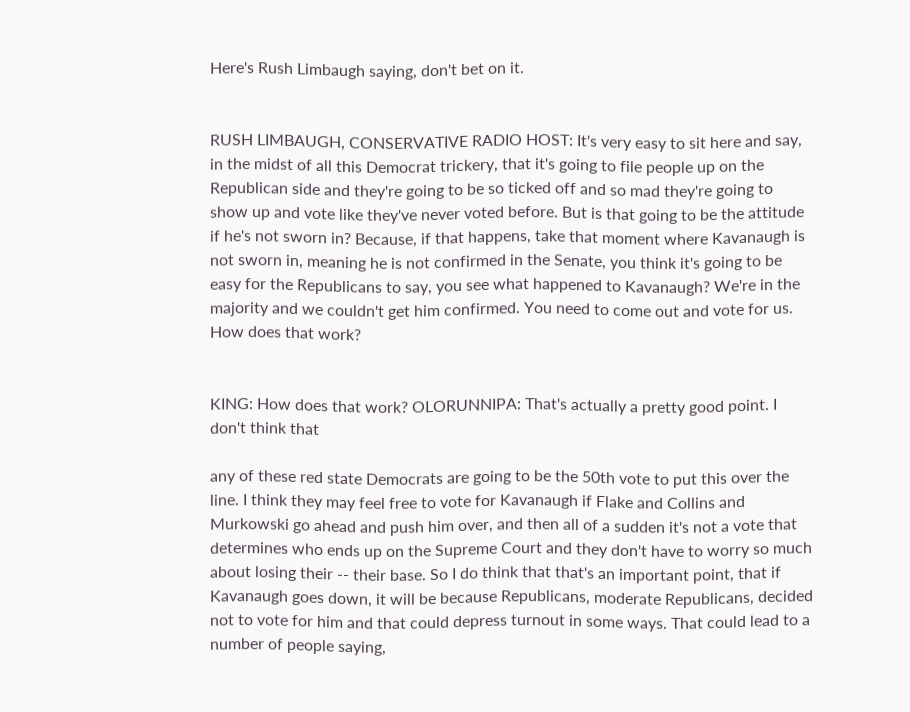Here's Rush Limbaugh saying, don't bet on it.


RUSH LIMBAUGH, CONSERVATIVE RADIO HOST: It's very easy to sit here and say, in the midst of all this Democrat trickery, that it's going to file people up on the Republican side and they're going to be so ticked off and so mad they're going to show up and vote like they've never voted before. But is that going to be the attitude if he's not sworn in? Because, if that happens, take that moment where Kavanaugh is not sworn in, meaning he is not confirmed in the Senate, you think it's going to be easy for the Republicans to say, you see what happened to Kavanaugh? We're in the majority and we couldn't get him confirmed. You need to come out and vote for us. How does that work?


KING: How does that work? OLORUNNIPA: That's actually a pretty good point. I don't think that

any of these red state Democrats are going to be the 50th vote to put this over the line. I think they may feel free to vote for Kavanaugh if Flake and Collins and Murkowski go ahead and push him over, and then all of a sudden it's not a vote that determines who ends up on the Supreme Court and they don't have to worry so much about losing their -- their base. So I do think that that's an important point, that if Kavanaugh goes down, it will be because Republicans, moderate Republicans, decided not to vote for him and that could depress turnout in some ways. That could lead to a number of people saying,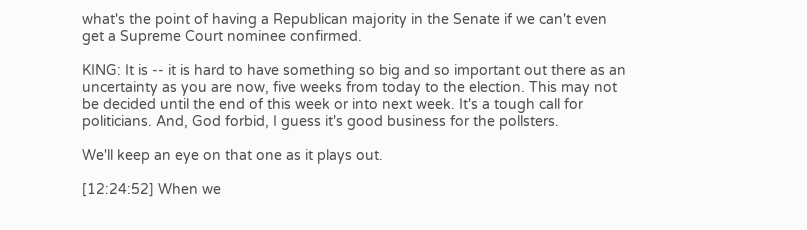what's the point of having a Republican majority in the Senate if we can't even get a Supreme Court nominee confirmed.

KING: It is -- it is hard to have something so big and so important out there as an uncertainty as you are now, five weeks from today to the election. This may not be decided until the end of this week or into next week. It's a tough call for politicians. And, God forbid, I guess it's good business for the pollsters.

We'll keep an eye on that one as it plays out.

[12:24:52] When we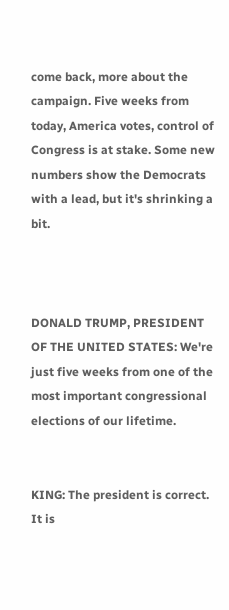come back, more about the campaign. Five weeks from today, America votes, control of Congress is at stake. Some new numbers show the Democrats with a lead, but it's shrinking a bit.



DONALD TRUMP, PRESIDENT OF THE UNITED STATES: We're just five weeks from one of the most important congressional elections of our lifetime.


KING: The president is correct. It is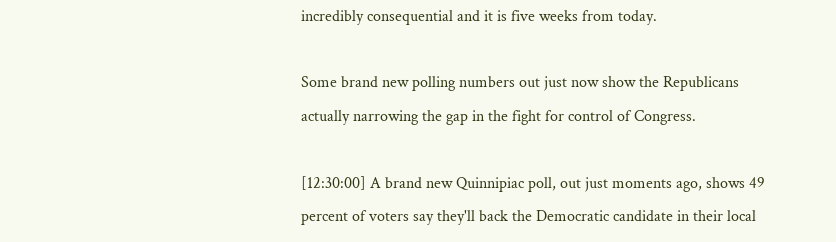incredibly consequential and it is five weeks from today.

Some brand new polling numbers out just now show the Republicans actually narrowing the gap in the fight for control of Congress.

[12:30:00] A brand new Quinnipiac poll, out just moments ago, shows 49 percent of voters say they'll back the Democratic candidate in their local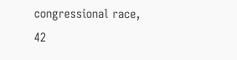congressional race, 42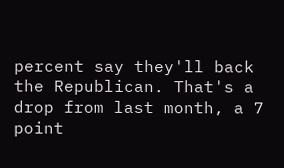percent say they'll back the Republican. That's a drop from last month, a 7 point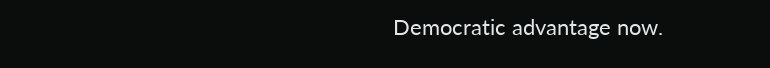Democratic advantage now.